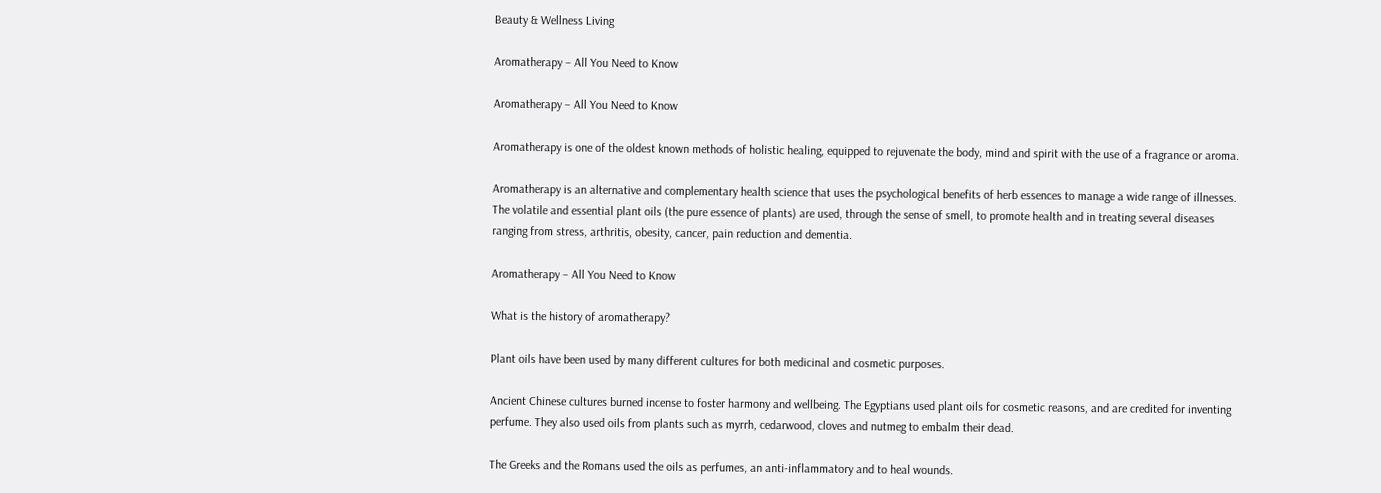Beauty & Wellness Living

Aromatherapy – All You Need to Know

Aromatherapy – All You Need to Know

Aromatherapy is one of the oldest known methods of holistic healing, equipped to rejuvenate the body, mind and spirit with the use of a fragrance or aroma.

Aromatherapy is an alternative and complementary health science that uses the psychological benefits of herb essences to manage a wide range of illnesses. The volatile and essential plant oils (the pure essence of plants) are used, through the sense of smell, to promote health and in treating several diseases ranging from stress, arthritis, obesity, cancer, pain reduction and dementia.

Aromatherapy – All You Need to Know

What is the history of aromatherapy?

Plant oils have been used by many different cultures for both medicinal and cosmetic purposes.

Ancient Chinese cultures burned incense to foster harmony and wellbeing. The Egyptians used plant oils for cosmetic reasons, and are credited for inventing perfume. They also used oils from plants such as myrrh, cedarwood, cloves and nutmeg to embalm their dead.

The Greeks and the Romans used the oils as perfumes, an anti-inflammatory and to heal wounds.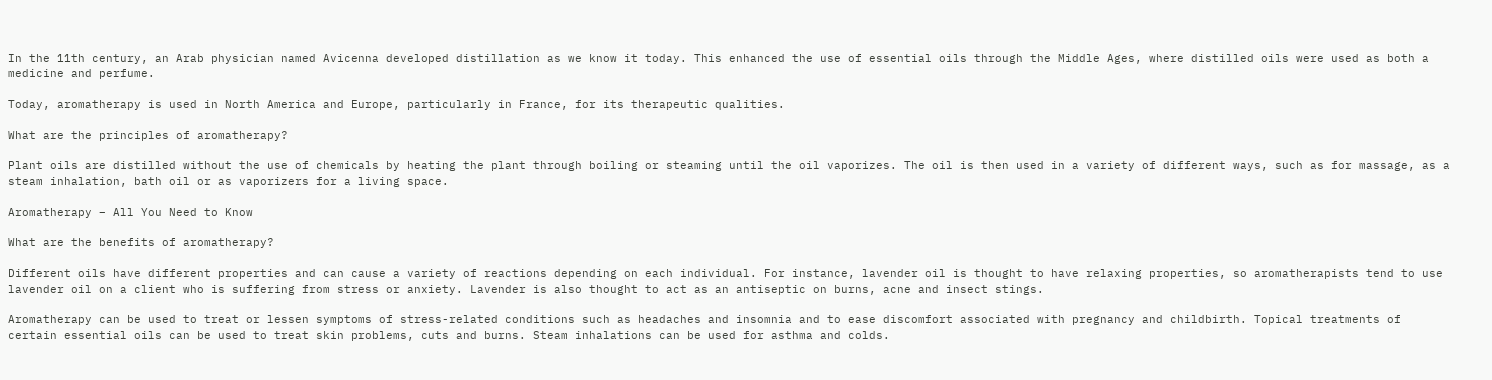In the 11th century, an Arab physician named Avicenna developed distillation as we know it today. This enhanced the use of essential oils through the Middle Ages, where distilled oils were used as both a medicine and perfume.

Today, aromatherapy is used in North America and Europe, particularly in France, for its therapeutic qualities.

What are the principles of aromatherapy?

Plant oils are distilled without the use of chemicals by heating the plant through boiling or steaming until the oil vaporizes. The oil is then used in a variety of different ways, such as for massage, as a steam inhalation, bath oil or as vaporizers for a living space.

Aromatherapy – All You Need to Know

What are the benefits of aromatherapy?

Different oils have different properties and can cause a variety of reactions depending on each individual. For instance, lavender oil is thought to have relaxing properties, so aromatherapists tend to use lavender oil on a client who is suffering from stress or anxiety. Lavender is also thought to act as an antiseptic on burns, acne and insect stings.

Aromatherapy can be used to treat or lessen symptoms of stress-related conditions such as headaches and insomnia and to ease discomfort associated with pregnancy and childbirth. Topical treatments of certain essential oils can be used to treat skin problems, cuts and burns. Steam inhalations can be used for asthma and colds.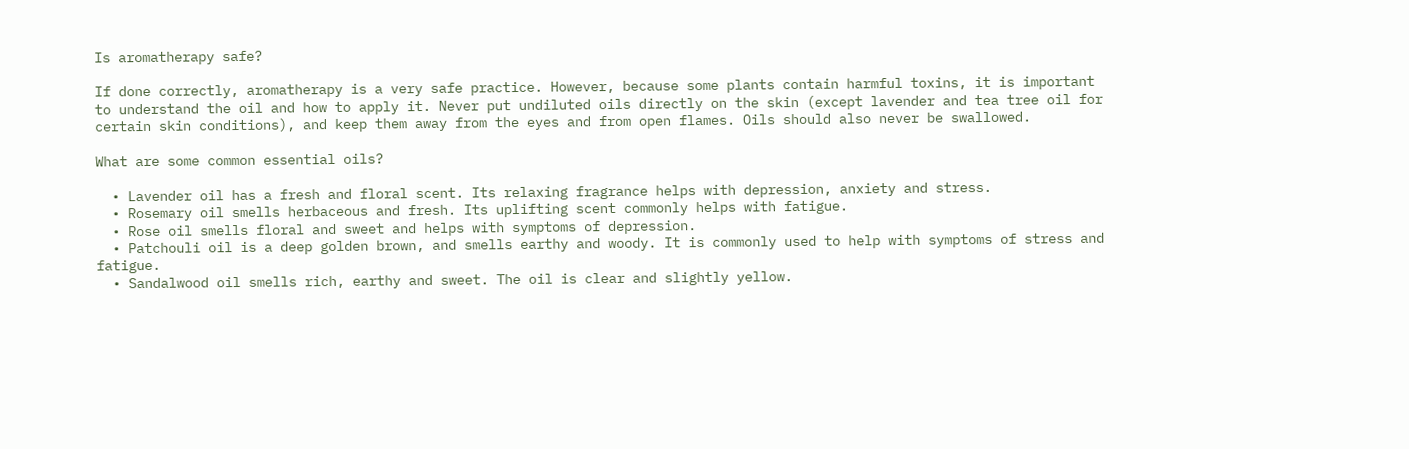Is aromatherapy safe?

If done correctly, aromatherapy is a very safe practice. However, because some plants contain harmful toxins, it is important to understand the oil and how to apply it. Never put undiluted oils directly on the skin (except lavender and tea tree oil for certain skin conditions), and keep them away from the eyes and from open flames. Oils should also never be swallowed.

What are some common essential oils?

  • Lavender oil has a fresh and floral scent. Its relaxing fragrance helps with depression, anxiety and stress.
  • Rosemary oil smells herbaceous and fresh. Its uplifting scent commonly helps with fatigue.
  • Rose oil smells floral and sweet and helps with symptoms of depression.
  • Patchouli oil is a deep golden brown, and smells earthy and woody. It is commonly used to help with symptoms of stress and fatigue.
  • Sandalwood oil smells rich, earthy and sweet. The oil is clear and slightly yellow.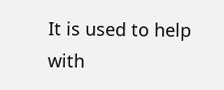It is used to help with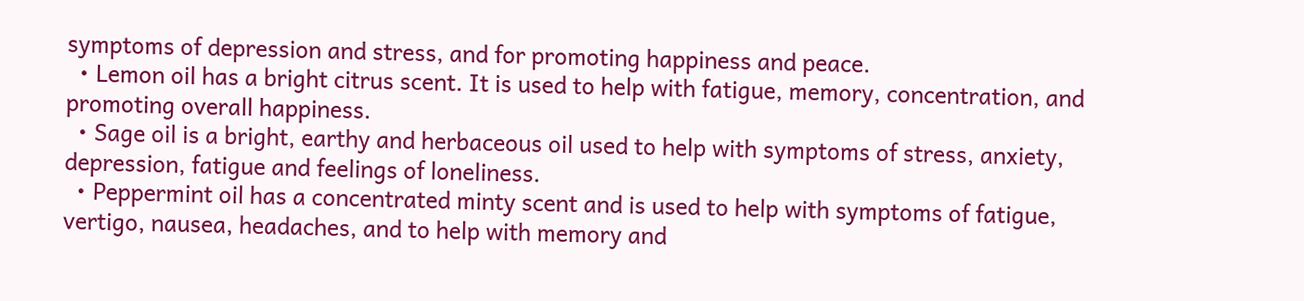symptoms of depression and stress, and for promoting happiness and peace.
  • Lemon oil has a bright citrus scent. It is used to help with fatigue, memory, concentration, and promoting overall happiness.
  • Sage oil is a bright, earthy and herbaceous oil used to help with symptoms of stress, anxiety, depression, fatigue and feelings of loneliness.
  • Peppermint oil has a concentrated minty scent and is used to help with symptoms of fatigue, vertigo, nausea, headaches, and to help with memory and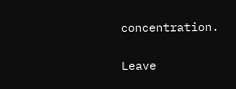concentration.

Leave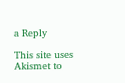a Reply

This site uses Akismet to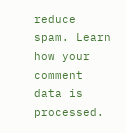reduce spam. Learn how your comment data is processed.